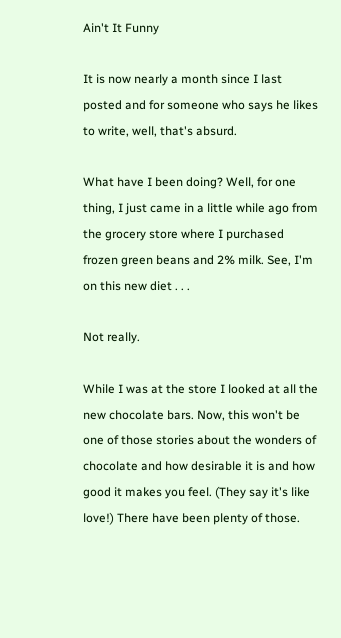Ain't It Funny

It is now nearly a month since I last posted and for someone who says he likes to write, well, that's absurd.

What have I been doing? Well, for one thing, I just came in a little while ago from the grocery store where I purchased frozen green beans and 2% milk. See, I'm on this new diet . . .

Not really.

While I was at the store I looked at all the new chocolate bars. Now, this won't be one of those stories about the wonders of chocolate and how desirable it is and how good it makes you feel. (They say it's like love!) There have been plenty of those.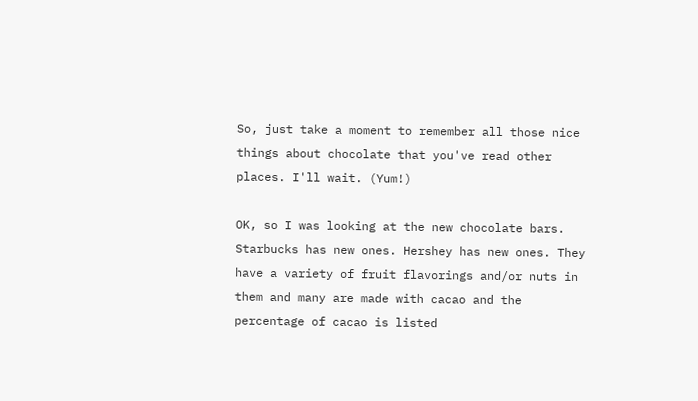So, just take a moment to remember all those nice things about chocolate that you've read other places. I'll wait. (Yum!)

OK, so I was looking at the new chocolate bars. Starbucks has new ones. Hershey has new ones. They have a variety of fruit flavorings and/or nuts in them and many are made with cacao and the percentage of cacao is listed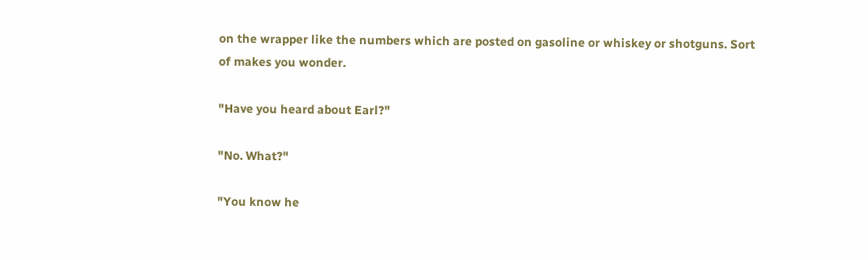on the wrapper like the numbers which are posted on gasoline or whiskey or shotguns. Sort of makes you wonder.

"Have you heard about Earl?"

"No. What?"

"You know he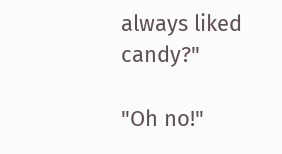always liked candy?"

"Oh no!"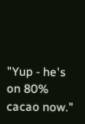"Yup - he's on 80% cacao now."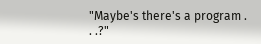"Maybe's there's a program . . .?"